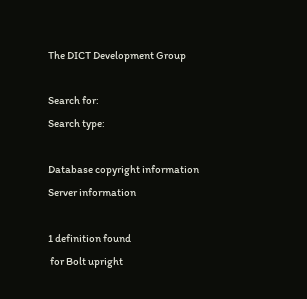The DICT Development Group

Search for:
Search type:

Database copyright information
Server information

1 definition found
 for Bolt upright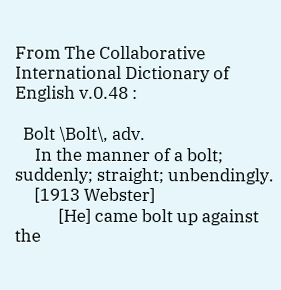From The Collaborative International Dictionary of English v.0.48 :

  Bolt \Bolt\, adv.
     In the manner of a bolt; suddenly; straight; unbendingly.
     [1913 Webster]
           [He] came bolt up against the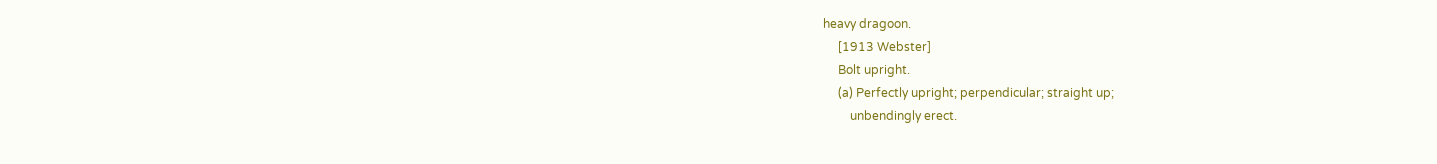heavy dragoon.
     [1913 Webster]
     Bolt upright.
     (a) Perfectly upright; perpendicular; straight up;
         unbendingly erect.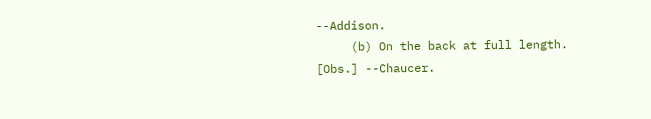--Addison.
     (b) On the back at full length. [Obs.] --Chaucer.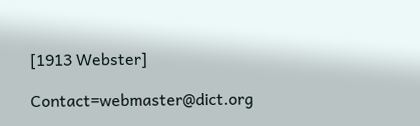[1913 Webster]

Contact=webmaster@dict.org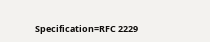Specification=RFC 2229